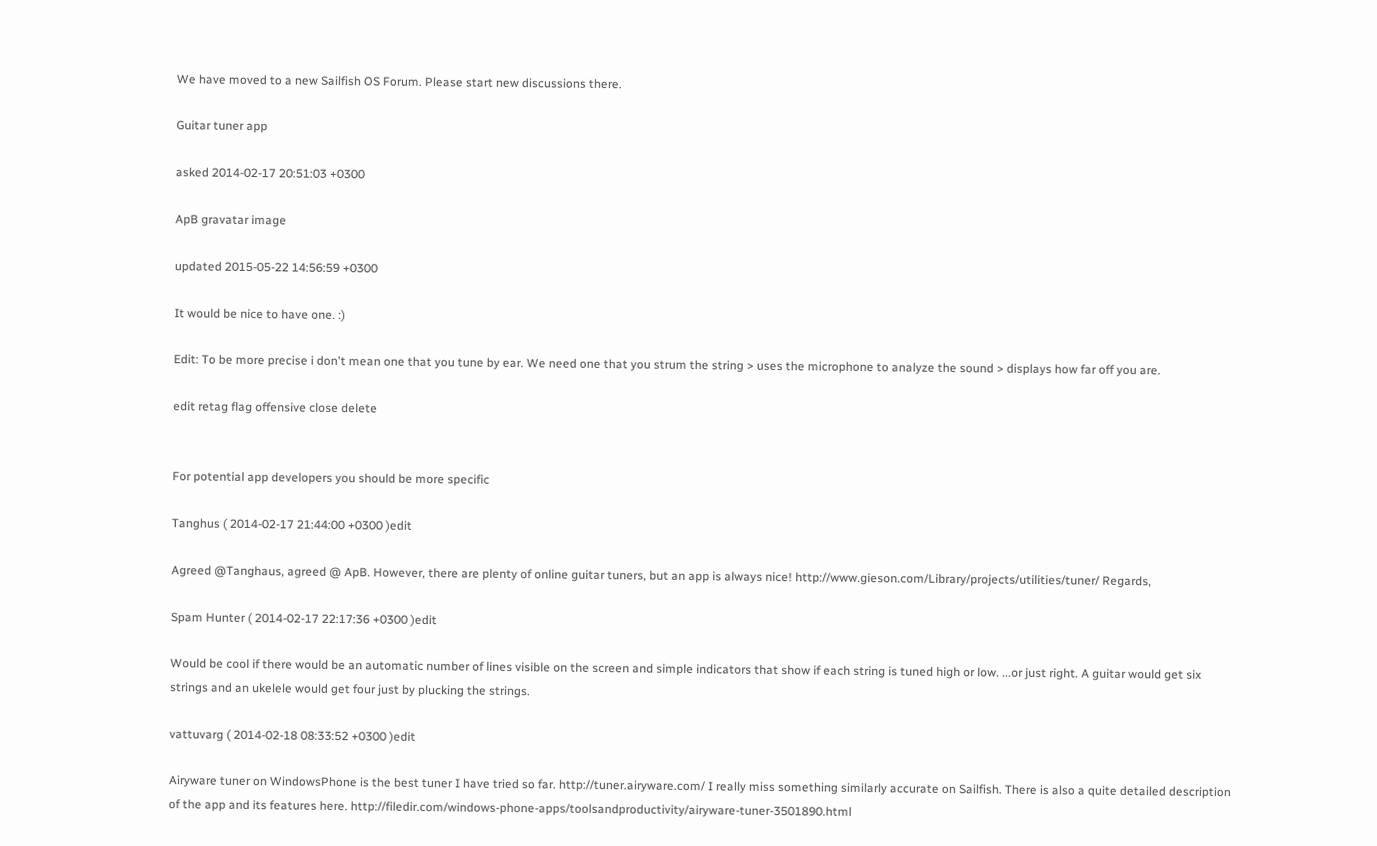We have moved to a new Sailfish OS Forum. Please start new discussions there.

Guitar tuner app

asked 2014-02-17 20:51:03 +0300

ApB gravatar image

updated 2015-05-22 14:56:59 +0300

It would be nice to have one. :)

Edit: To be more precise i don't mean one that you tune by ear. We need one that you strum the string > uses the microphone to analyze the sound > displays how far off you are.

edit retag flag offensive close delete


For potential app developers you should be more specific

Tanghus ( 2014-02-17 21:44:00 +0300 )edit

Agreed @Tanghaus, agreed @ ApB. However, there are plenty of online guitar tuners, but an app is always nice! http://www.gieson.com/Library/projects/utilities/tuner/ Regards,

Spam Hunter ( 2014-02-17 22:17:36 +0300 )edit

Would be cool if there would be an automatic number of lines visible on the screen and simple indicators that show if each string is tuned high or low. ...or just right. A guitar would get six strings and an ukelele would get four just by plucking the strings.

vattuvarg ( 2014-02-18 08:33:52 +0300 )edit

Airyware tuner on WindowsPhone is the best tuner I have tried so far. http://tuner.airyware.com/ I really miss something similarly accurate on Sailfish. There is also a quite detailed description of the app and its features here. http://filedir.com/windows-phone-apps/toolsandproductivity/airyware-tuner-3501890.html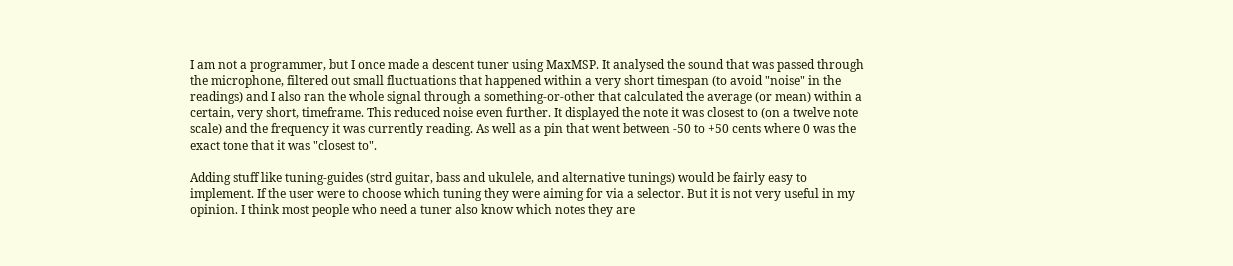I am not a programmer, but I once made a descent tuner using MaxMSP. It analysed the sound that was passed through the microphone, filtered out small fluctuations that happened within a very short timespan (to avoid "noise" in the readings) and I also ran the whole signal through a something-or-other that calculated the average (or mean) within a certain, very short, timeframe. This reduced noise even further. It displayed the note it was closest to (on a twelve note scale) and the frequency it was currently reading. As well as a pin that went between -50 to +50 cents where 0 was the exact tone that it was "closest to".

Adding stuff like tuning-guides (strd guitar, bass and ukulele, and alternative tunings) would be fairly easy to implement. If the user were to choose which tuning they were aiming for via a selector. But it is not very useful in my opinion. I think most people who need a tuner also know which notes they are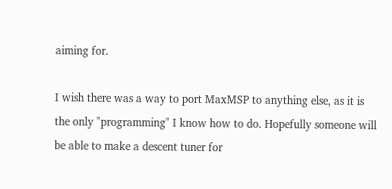aiming for.

I wish there was a way to port MaxMSP to anything else, as it is the only "programming" I know how to do. Hopefully someone will be able to make a descent tuner for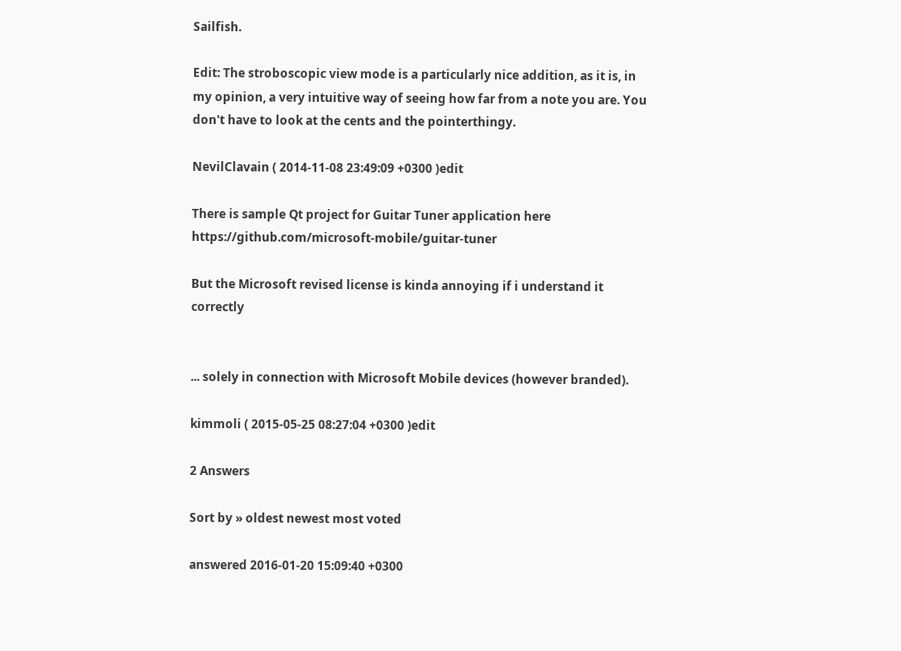Sailfish.

Edit: The stroboscopic view mode is a particularly nice addition, as it is, in my opinion, a very intuitive way of seeing how far from a note you are. You don't have to look at the cents and the pointerthingy.

NevilClavain ( 2014-11-08 23:49:09 +0300 )edit

There is sample Qt project for Guitar Tuner application here https://github.com/microsoft-mobile/guitar-tuner

But the Microsoft revised license is kinda annoying if i understand it correctly


... solely in connection with Microsoft Mobile devices (however branded).

kimmoli ( 2015-05-25 08:27:04 +0300 )edit

2 Answers

Sort by » oldest newest most voted

answered 2016-01-20 15:09:40 +0300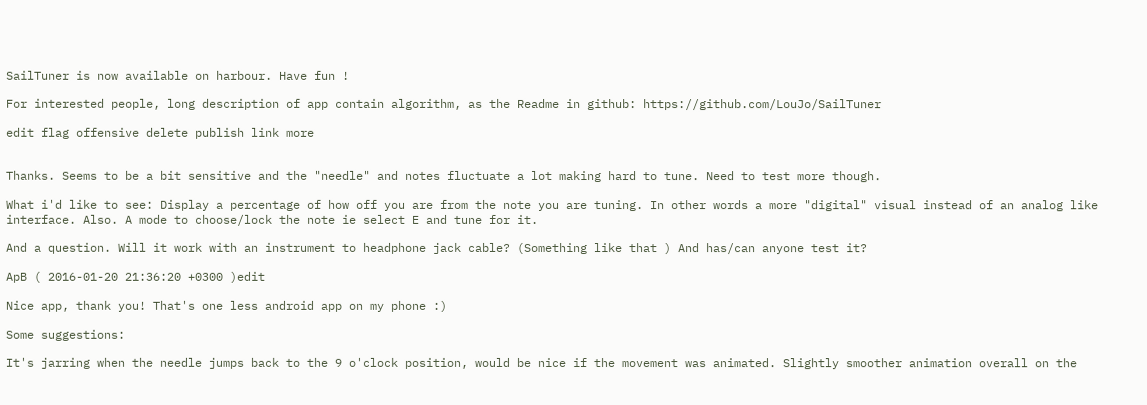SailTuner is now available on harbour. Have fun !

For interested people, long description of app contain algorithm, as the Readme in github: https://github.com/LouJo/SailTuner

edit flag offensive delete publish link more


Thanks. Seems to be a bit sensitive and the "needle" and notes fluctuate a lot making hard to tune. Need to test more though.

What i'd like to see: Display a percentage of how off you are from the note you are tuning. In other words a more "digital" visual instead of an analog like interface. Also. A mode to choose/lock the note ie select E and tune for it.

And a question. Will it work with an instrument to headphone jack cable? (Something like that ) And has/can anyone test it?

ApB ( 2016-01-20 21:36:20 +0300 )edit

Nice app, thank you! That's one less android app on my phone :)

Some suggestions:

It's jarring when the needle jumps back to the 9 o'clock position, would be nice if the movement was animated. Slightly smoother animation overall on the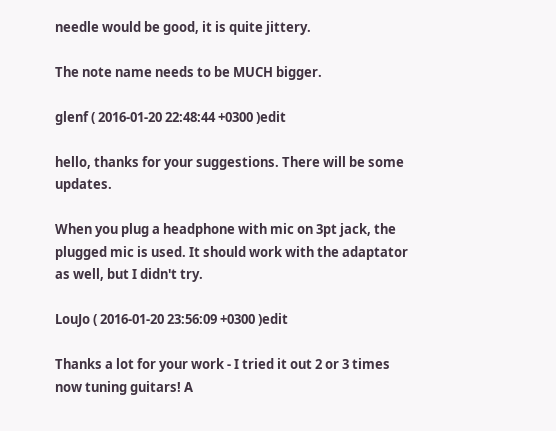needle would be good, it is quite jittery.

The note name needs to be MUCH bigger.

glenf ( 2016-01-20 22:48:44 +0300 )edit

hello, thanks for your suggestions. There will be some updates.

When you plug a headphone with mic on 3pt jack, the plugged mic is used. It should work with the adaptator as well, but I didn't try.

LouJo ( 2016-01-20 23:56:09 +0300 )edit

Thanks a lot for your work - I tried it out 2 or 3 times now tuning guitars! A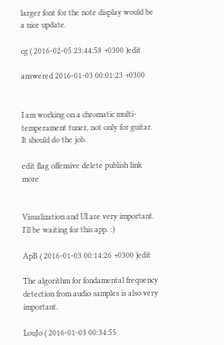larger font for the note display would be a nice update.

cg ( 2016-02-05 23:44:58 +0300 )edit

answered 2016-01-03 00:01:23 +0300


I am working on a chromatic multi-temperament tuner, not only for guitar. It should do the job.

edit flag offensive delete publish link more


Visualization and UI are very important. I'll be waiting for this app. :)

ApB ( 2016-01-03 00:14:26 +0300 )edit

The algorithm for fondamental frequency detection from audio samples is also very important.

LouJo ( 2016-01-03 00:34:55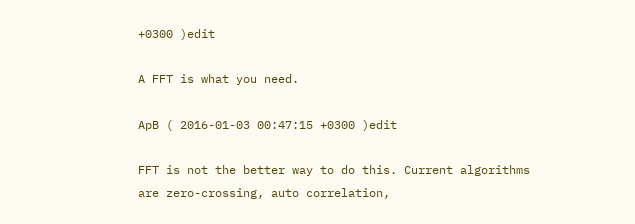+0300 )edit

A FFT is what you need.

ApB ( 2016-01-03 00:47:15 +0300 )edit

FFT is not the better way to do this. Current algorithms are zero-crossing, auto correlation,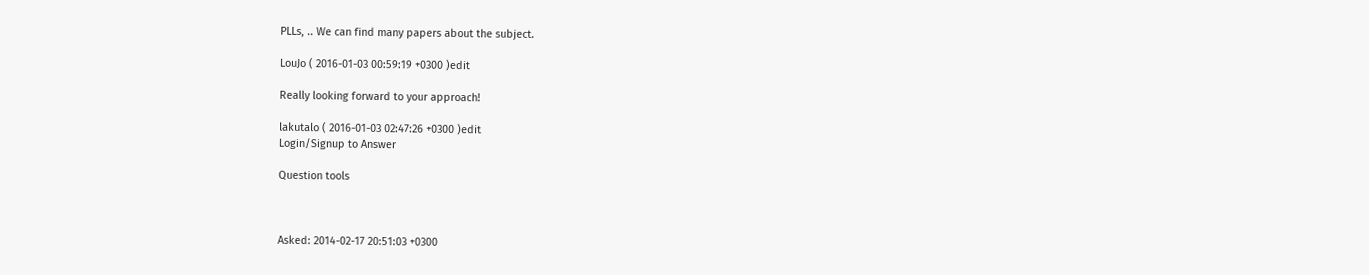PLLs, .. We can find many papers about the subject.

LouJo ( 2016-01-03 00:59:19 +0300 )edit

Really looking forward to your approach!

lakutalo ( 2016-01-03 02:47:26 +0300 )edit
Login/Signup to Answer

Question tools



Asked: 2014-02-17 20:51:03 +0300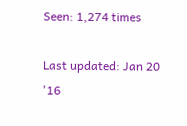Seen: 1,274 times

Last updated: Jan 20 '16